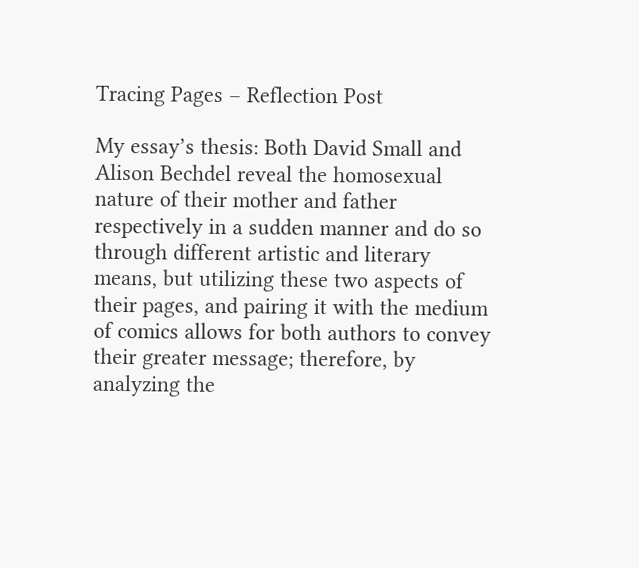Tracing Pages – Reflection Post

My essay’s thesis: Both David Small and Alison Bechdel reveal the homosexual nature of their mother and father respectively in a sudden manner and do so through different artistic and literary means, but utilizing these two aspects of their pages, and pairing it with the medium of comics allows for both authors to convey their greater message; therefore, by analyzing the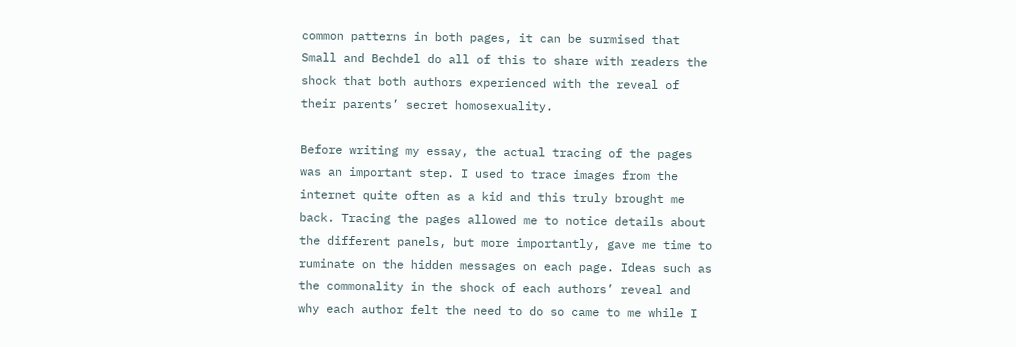common patterns in both pages, it can be surmised that Small and Bechdel do all of this to share with readers the shock that both authors experienced with the reveal of their parents’ secret homosexuality.

Before writing my essay, the actual tracing of the pages was an important step. I used to trace images from the internet quite often as a kid and this truly brought me back. Tracing the pages allowed me to notice details about the different panels, but more importantly, gave me time to ruminate on the hidden messages on each page. Ideas such as the commonality in the shock of each authors’ reveal and why each author felt the need to do so came to me while I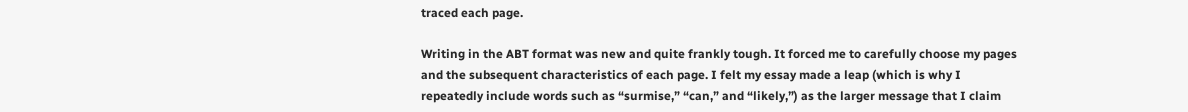traced each page.

Writing in the ABT format was new and quite frankly tough. It forced me to carefully choose my pages and the subsequent characteristics of each page. I felt my essay made a leap (which is why I repeatedly include words such as “surmise,” “can,” and “likely,”) as the larger message that I claim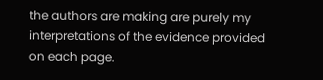the authors are making are purely my interpretations of the evidence provided on each page.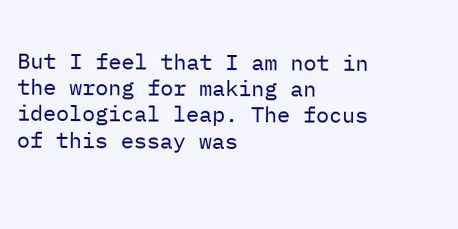But I feel that I am not in the wrong for making an ideological leap. The focus of this essay was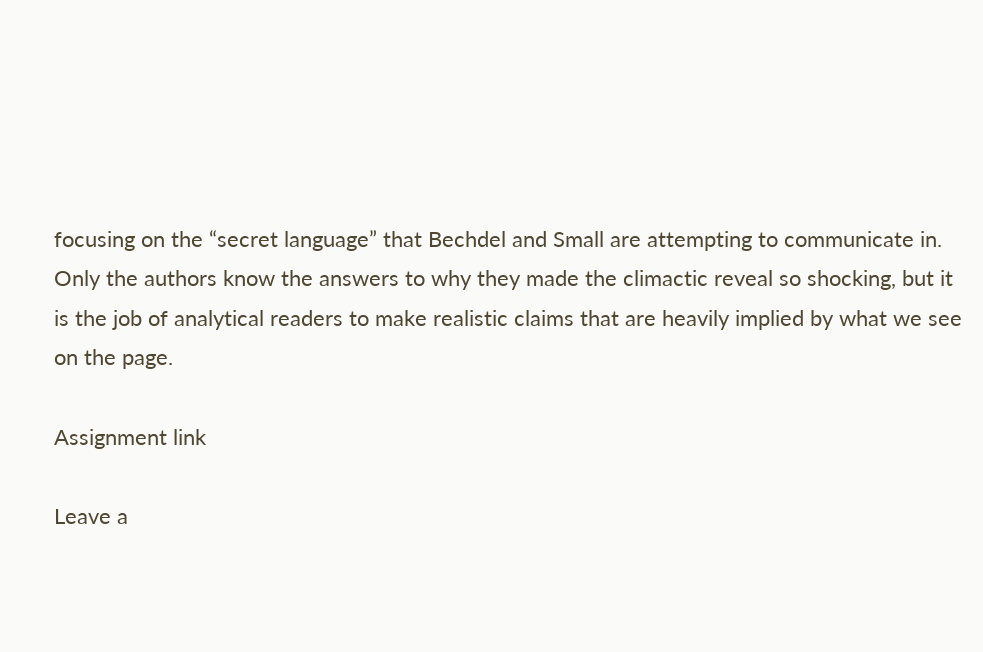focusing on the “secret language” that Bechdel and Small are attempting to communicate in. Only the authors know the answers to why they made the climactic reveal so shocking, but it is the job of analytical readers to make realistic claims that are heavily implied by what we see on the page.

Assignment link

Leave a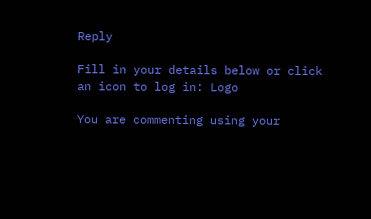Reply

Fill in your details below or click an icon to log in: Logo

You are commenting using your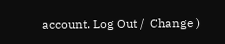account. Log Out /  Change )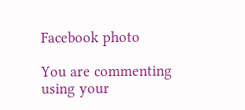Facebook photo

You are commenting using your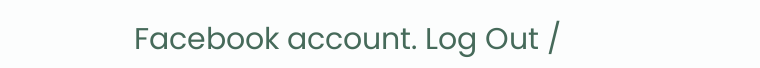Facebook account. Log Out /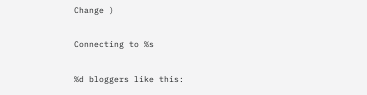Change )

Connecting to %s

%d bloggers like this: